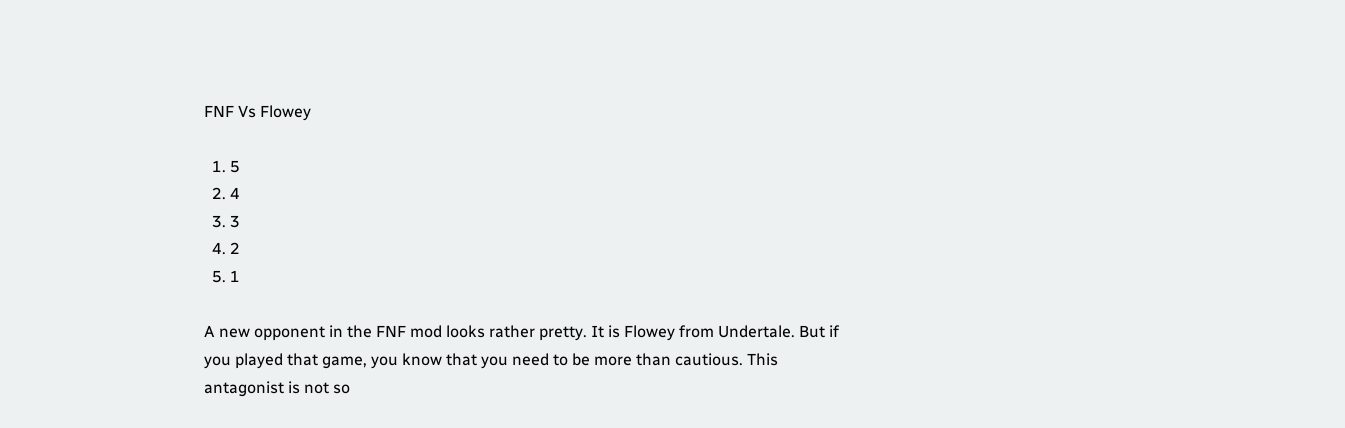FNF Vs Flowey

  1. 5
  2. 4
  3. 3
  4. 2
  5. 1

A new opponent in the FNF mod looks rather pretty. It is Flowey from Undertale. But if you played that game, you know that you need to be more than cautious. This antagonist is not so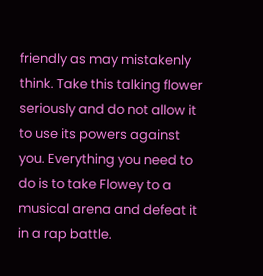friendly as may mistakenly think. Take this talking flower seriously and do not allow it to use its powers against you. Everything you need to do is to take Flowey to a musical arena and defeat it in a rap battle.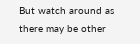But watch around as there may be other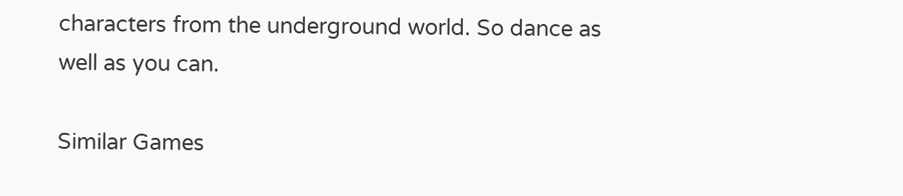characters from the underground world. So dance as well as you can.

Similar Games